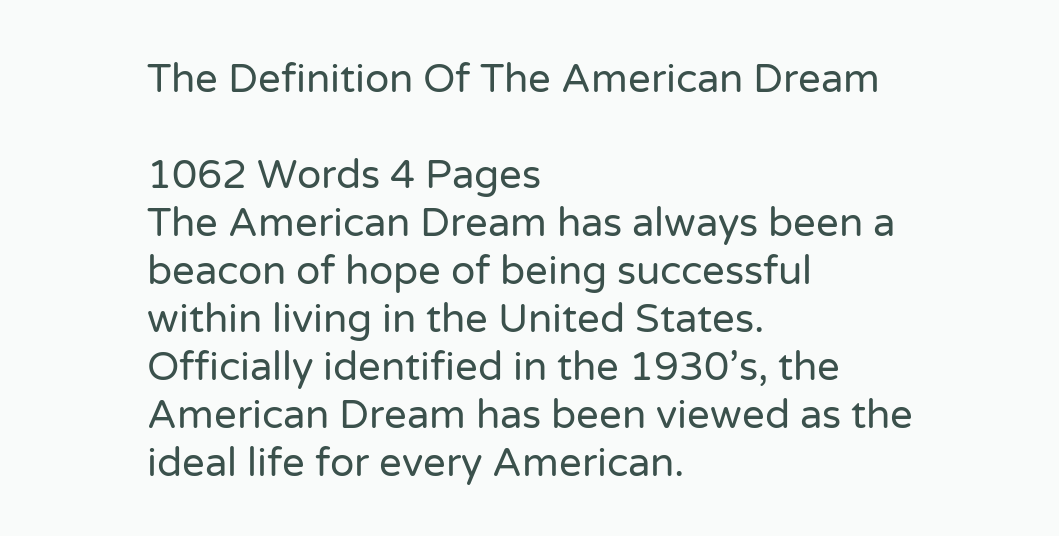The Definition Of The American Dream

1062 Words 4 Pages
The American Dream has always been a beacon of hope of being successful within living in the United States. Officially identified in the 1930’s, the American Dream has been viewed as the ideal life for every American.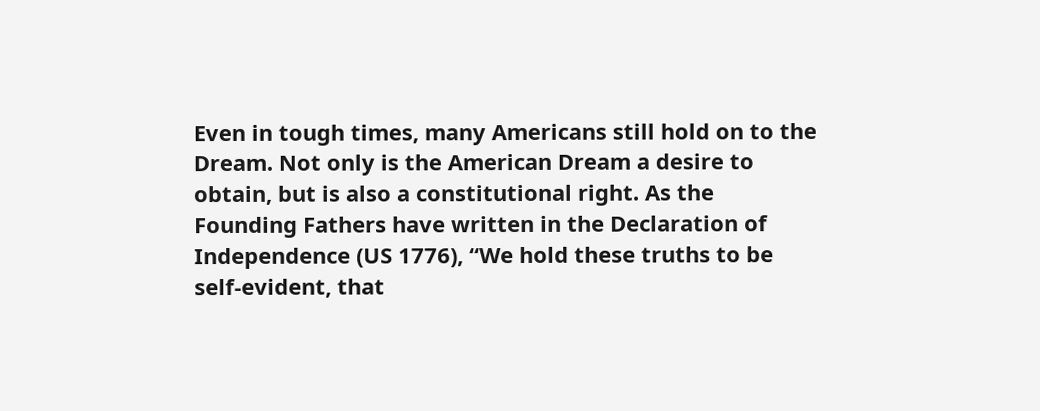Even in tough times, many Americans still hold on to the Dream. Not only is the American Dream a desire to obtain, but is also a constitutional right. As the Founding Fathers have written in the Declaration of Independence (US 1776), “We hold these truths to be self-evident, that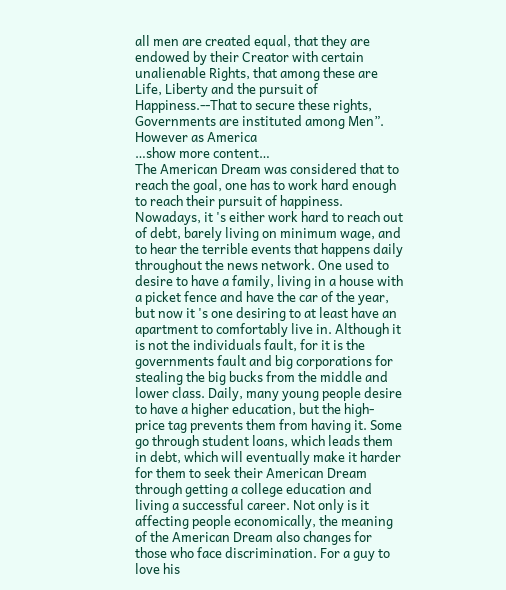all men are created equal, that they are endowed by their Creator with certain unalienable Rights, that among these are Life, Liberty and the pursuit of Happiness.--That to secure these rights, Governments are instituted among Men”.
However as America
…show more content…
The American Dream was considered that to reach the goal, one has to work hard enough to reach their pursuit of happiness. Nowadays, it 's either work hard to reach out of debt, barely living on minimum wage, and to hear the terrible events that happens daily throughout the news network. One used to desire to have a family, living in a house with a picket fence and have the car of the year, but now it 's one desiring to at least have an apartment to comfortably live in. Although it is not the individuals fault, for it is the governments fault and big corporations for stealing the big bucks from the middle and lower class. Daily, many young people desire to have a higher education, but the high-price tag prevents them from having it. Some go through student loans, which leads them in debt, which will eventually make it harder for them to seek their American Dream through getting a college education and living a successful career. Not only is it affecting people economically, the meaning of the American Dream also changes for those who face discrimination. For a guy to love his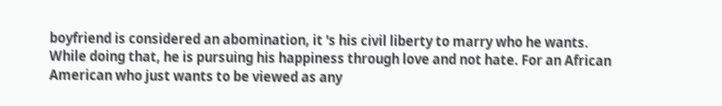boyfriend is considered an abomination, it 's his civil liberty to marry who he wants. While doing that, he is pursuing his happiness through love and not hate. For an African American who just wants to be viewed as any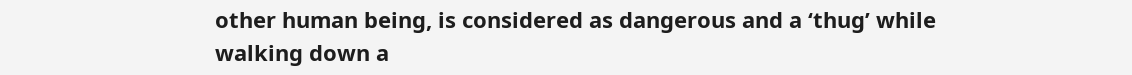other human being, is considered as dangerous and a ‘thug’ while walking down a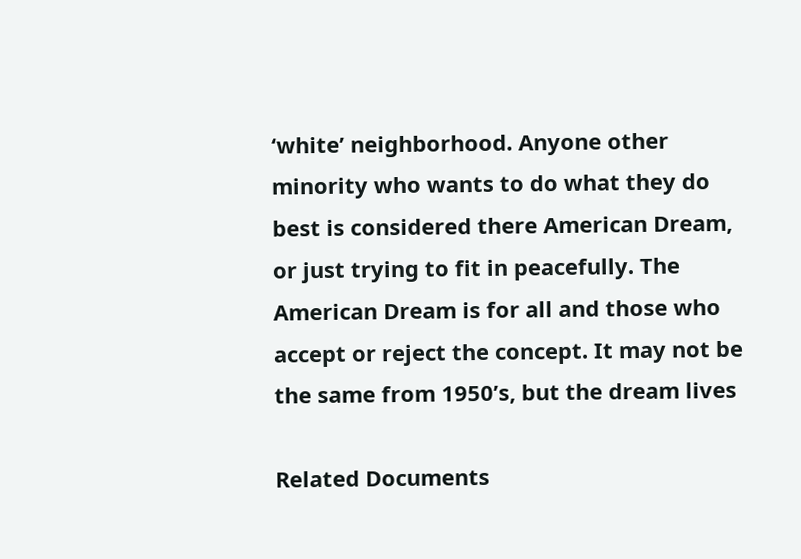‘white’ neighborhood. Anyone other minority who wants to do what they do best is considered there American Dream, or just trying to fit in peacefully. The American Dream is for all and those who accept or reject the concept. It may not be the same from 1950’s, but the dream lives

Related Documents